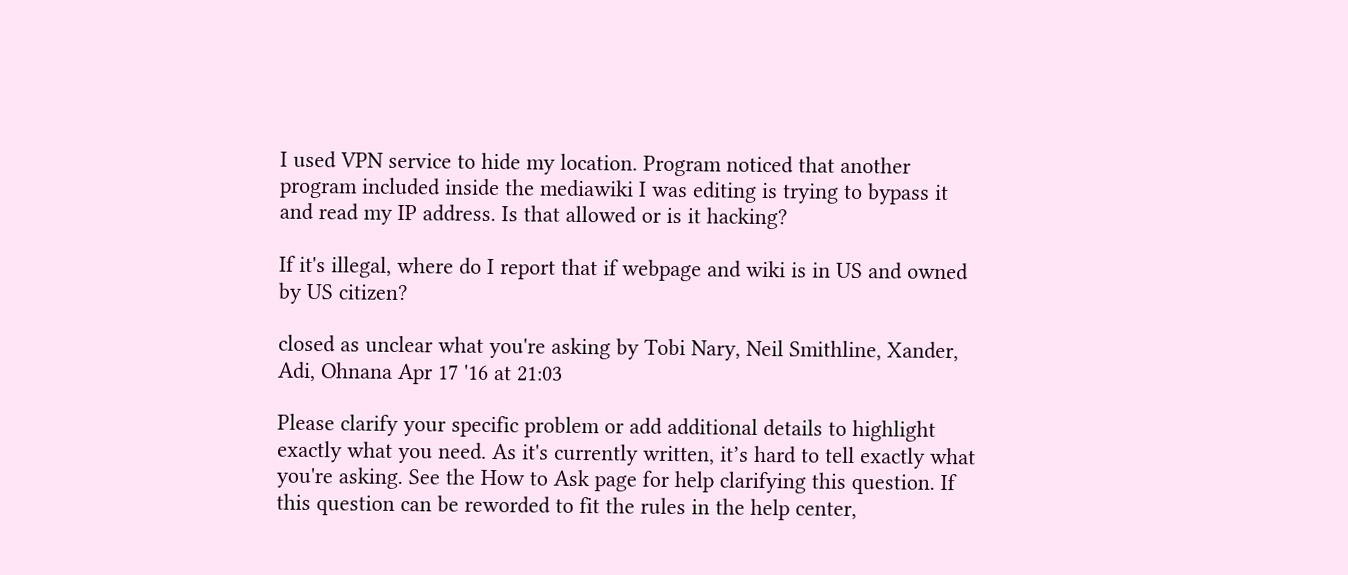I used VPN service to hide my location. Program noticed that another program included inside the mediawiki I was editing is trying to bypass it and read my IP address. Is that allowed or is it hacking?

If it's illegal, where do I report that if webpage and wiki is in US and owned by US citizen?

closed as unclear what you're asking by Tobi Nary, Neil Smithline, Xander, Adi, Ohnana Apr 17 '16 at 21:03

Please clarify your specific problem or add additional details to highlight exactly what you need. As it's currently written, it’s hard to tell exactly what you're asking. See the How to Ask page for help clarifying this question. If this question can be reworded to fit the rules in the help center,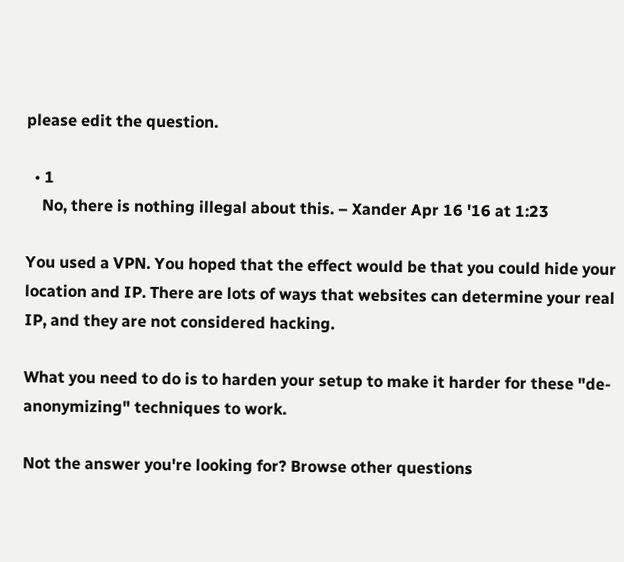please edit the question.

  • 1
    No, there is nothing illegal about this. – Xander Apr 16 '16 at 1:23

You used a VPN. You hoped that the effect would be that you could hide your location and IP. There are lots of ways that websites can determine your real IP, and they are not considered hacking.

What you need to do is to harden your setup to make it harder for these "de-anonymizing" techniques to work.

Not the answer you're looking for? Browse other questions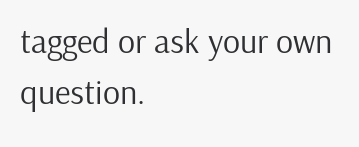tagged or ask your own question.